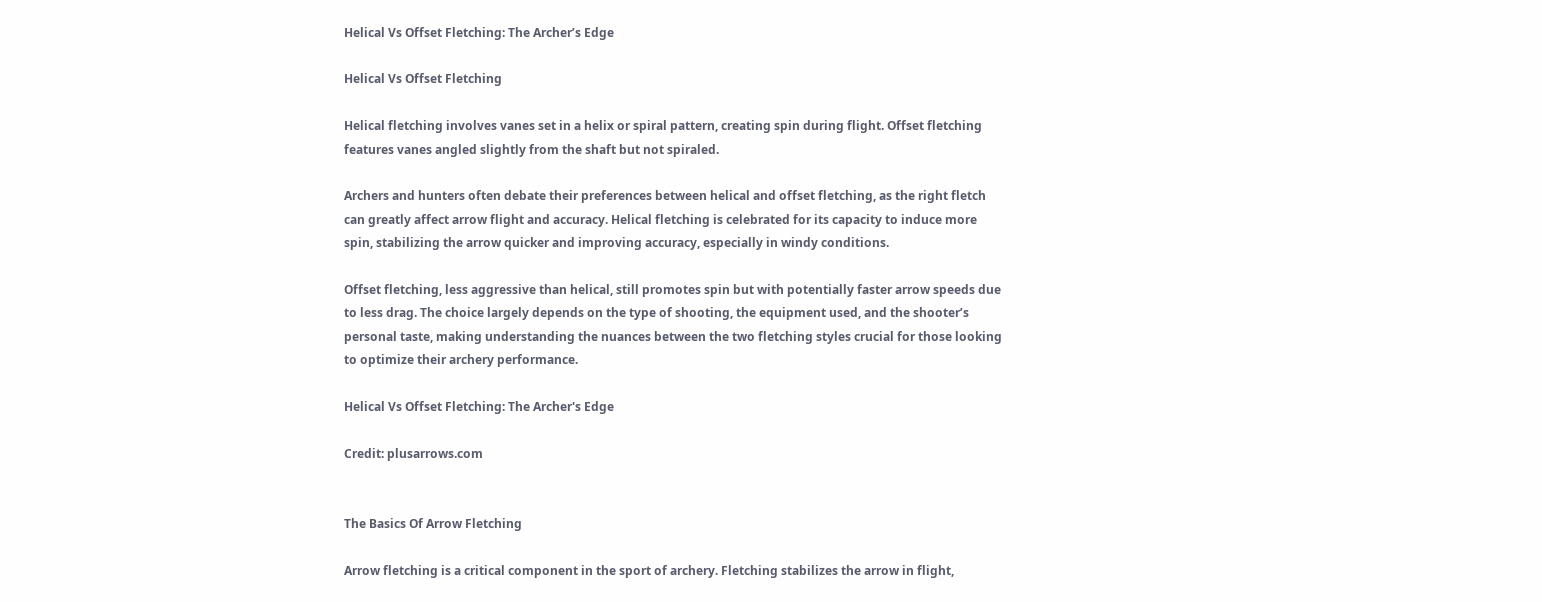Helical Vs Offset Fletching: The Archer’s Edge

Helical Vs Offset Fletching

Helical fletching involves vanes set in a helix or spiral pattern, creating spin during flight. Offset fletching features vanes angled slightly from the shaft but not spiraled.

Archers and hunters often debate their preferences between helical and offset fletching, as the right fletch can greatly affect arrow flight and accuracy. Helical fletching is celebrated for its capacity to induce more spin, stabilizing the arrow quicker and improving accuracy, especially in windy conditions.

Offset fletching, less aggressive than helical, still promotes spin but with potentially faster arrow speeds due to less drag. The choice largely depends on the type of shooting, the equipment used, and the shooter’s personal taste, making understanding the nuances between the two fletching styles crucial for those looking to optimize their archery performance.

Helical Vs Offset Fletching: The Archer's Edge

Credit: plusarrows.com


The Basics Of Arrow Fletching

Arrow fletching is a critical component in the sport of archery. Fletching stabilizes the arrow in flight,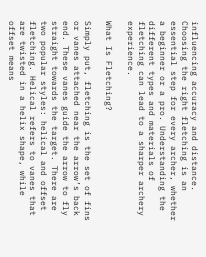influencing accuracy and distance. Choosing the right fletching is an essential step for every archer, whether a beginner or a pro. Understanding the different types and materials of fletching can lead to a sharper archery experience.

What Is Fletching?

Simply put, fletching is the set of fins or vanes attached near the arrow’s back end. These vanes guide the arrow to fly straight towards the target. There are two popular styles: helical and offset fletching. Helical refers to vanes that are twisted in a helix shape, while offset means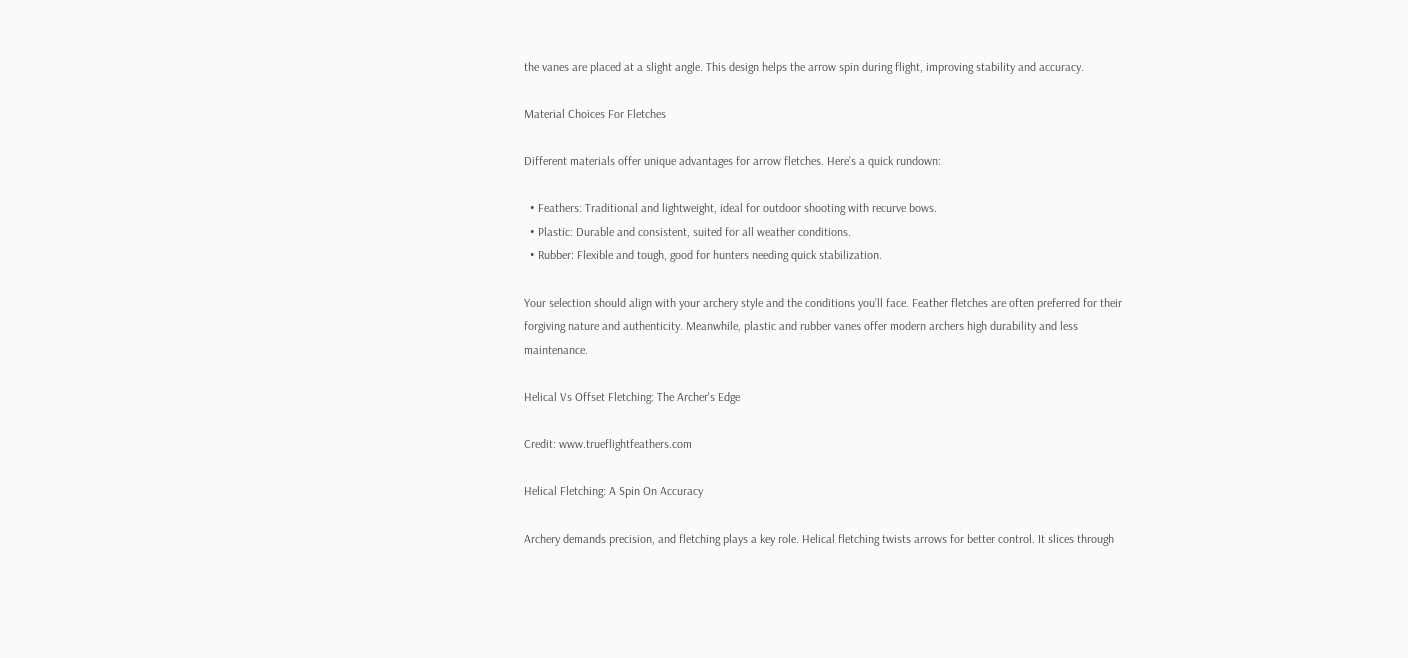the vanes are placed at a slight angle. This design helps the arrow spin during flight, improving stability and accuracy.

Material Choices For Fletches

Different materials offer unique advantages for arrow fletches. Here’s a quick rundown:

  • Feathers: Traditional and lightweight, ideal for outdoor shooting with recurve bows.
  • Plastic: Durable and consistent, suited for all weather conditions.
  • Rubber: Flexible and tough, good for hunters needing quick stabilization.

Your selection should align with your archery style and the conditions you’ll face. Feather fletches are often preferred for their forgiving nature and authenticity. Meanwhile, plastic and rubber vanes offer modern archers high durability and less maintenance.

Helical Vs Offset Fletching: The Archer's Edge

Credit: www.trueflightfeathers.com

Helical Fletching: A Spin On Accuracy

Archery demands precision, and fletching plays a key role. Helical fletching twists arrows for better control. It slices through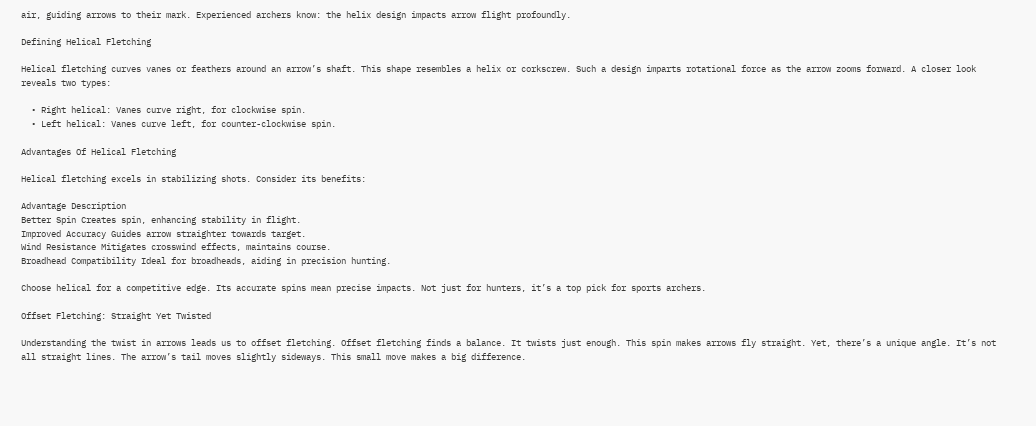air, guiding arrows to their mark. Experienced archers know: the helix design impacts arrow flight profoundly.

Defining Helical Fletching

Helical fletching curves vanes or feathers around an arrow’s shaft. This shape resembles a helix or corkscrew. Such a design imparts rotational force as the arrow zooms forward. A closer look reveals two types:

  • Right helical: Vanes curve right, for clockwise spin.
  • Left helical: Vanes curve left, for counter-clockwise spin.

Advantages Of Helical Fletching

Helical fletching excels in stabilizing shots. Consider its benefits:

Advantage Description
Better Spin Creates spin, enhancing stability in flight.
Improved Accuracy Guides arrow straighter towards target.
Wind Resistance Mitigates crosswind effects, maintains course.
Broadhead Compatibility Ideal for broadheads, aiding in precision hunting.

Choose helical for a competitive edge. Its accurate spins mean precise impacts. Not just for hunters, it’s a top pick for sports archers.

Offset Fletching: Straight Yet Twisted

Understanding the twist in arrows leads us to offset fletching. Offset fletching finds a balance. It twists just enough. This spin makes arrows fly straight. Yet, there’s a unique angle. It’s not all straight lines. The arrow’s tail moves slightly sideways. This small move makes a big difference.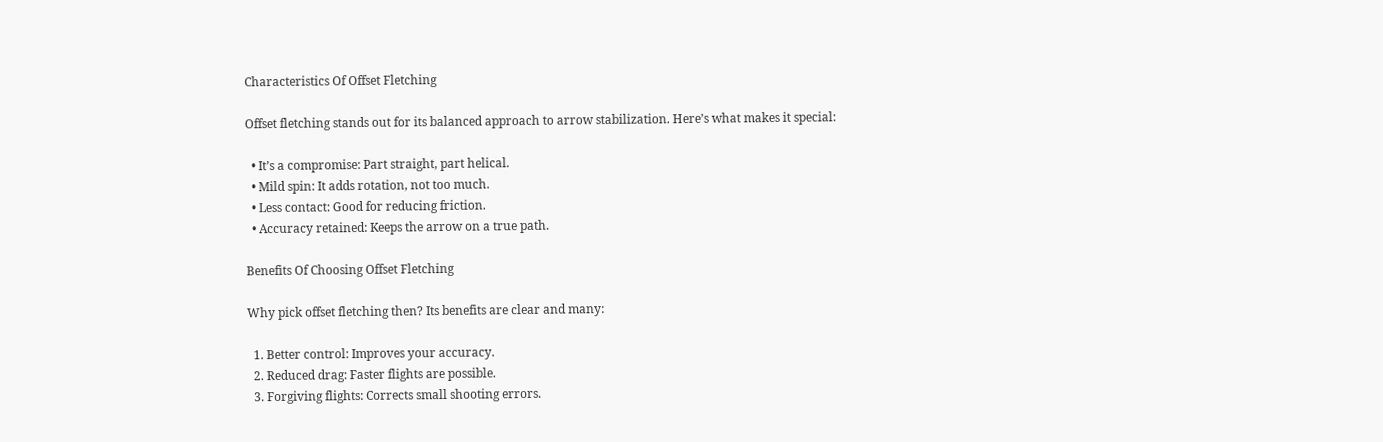Characteristics Of Offset Fletching

Offset fletching stands out for its balanced approach to arrow stabilization. Here’s what makes it special:

  • It’s a compromise: Part straight, part helical.
  • Mild spin: It adds rotation, not too much.
  • Less contact: Good for reducing friction.
  • Accuracy retained: Keeps the arrow on a true path.

Benefits Of Choosing Offset Fletching

Why pick offset fletching then? Its benefits are clear and many:

  1. Better control: Improves your accuracy.
  2. Reduced drag: Faster flights are possible.
  3. Forgiving flights: Corrects small shooting errors.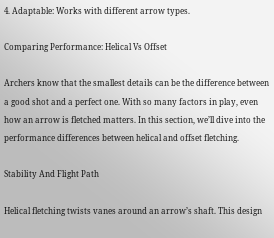4. Adaptable: Works with different arrow types.

Comparing Performance: Helical Vs Offset

Archers know that the smallest details can be the difference between a good shot and a perfect one. With so many factors in play, even how an arrow is fletched matters. In this section, we’ll dive into the performance differences between helical and offset fletching.

Stability And Flight Path

Helical fletching twists vanes around an arrow’s shaft. This design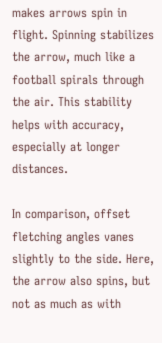makes arrows spin in flight. Spinning stabilizes the arrow, much like a football spirals through the air. This stability helps with accuracy, especially at longer distances.

In comparison, offset fletching angles vanes slightly to the side. Here, the arrow also spins, but not as much as with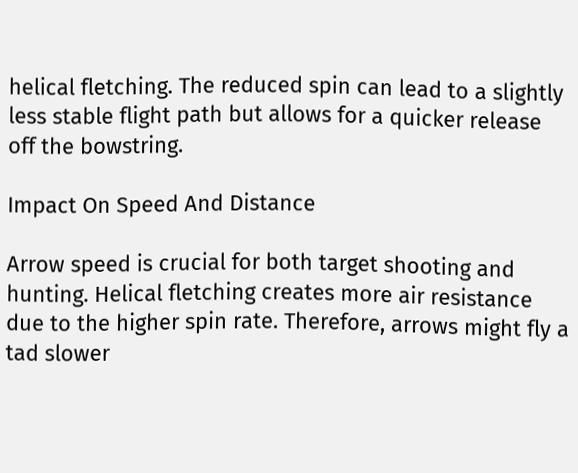helical fletching. The reduced spin can lead to a slightly less stable flight path but allows for a quicker release off the bowstring.

Impact On Speed And Distance

Arrow speed is crucial for both target shooting and hunting. Helical fletching creates more air resistance due to the higher spin rate. Therefore, arrows might fly a tad slower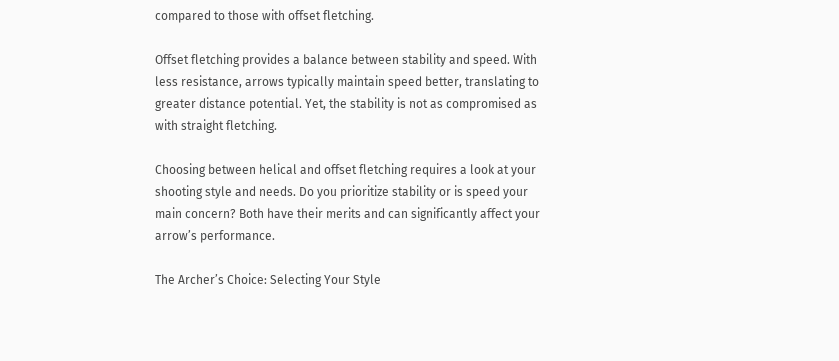compared to those with offset fletching.

Offset fletching provides a balance between stability and speed. With less resistance, arrows typically maintain speed better, translating to greater distance potential. Yet, the stability is not as compromised as with straight fletching.

Choosing between helical and offset fletching requires a look at your shooting style and needs. Do you prioritize stability or is speed your main concern? Both have their merits and can significantly affect your arrow’s performance.

The Archer’s Choice: Selecting Your Style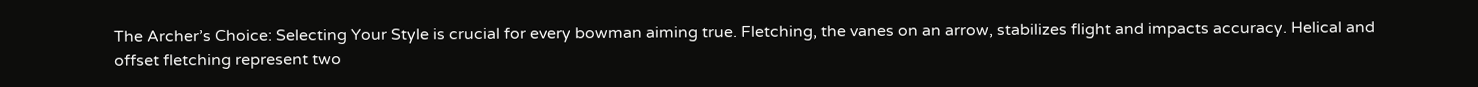The Archer’s Choice: Selecting Your Style is crucial for every bowman aiming true. Fletching, the vanes on an arrow, stabilizes flight and impacts accuracy. Helical and offset fletching represent two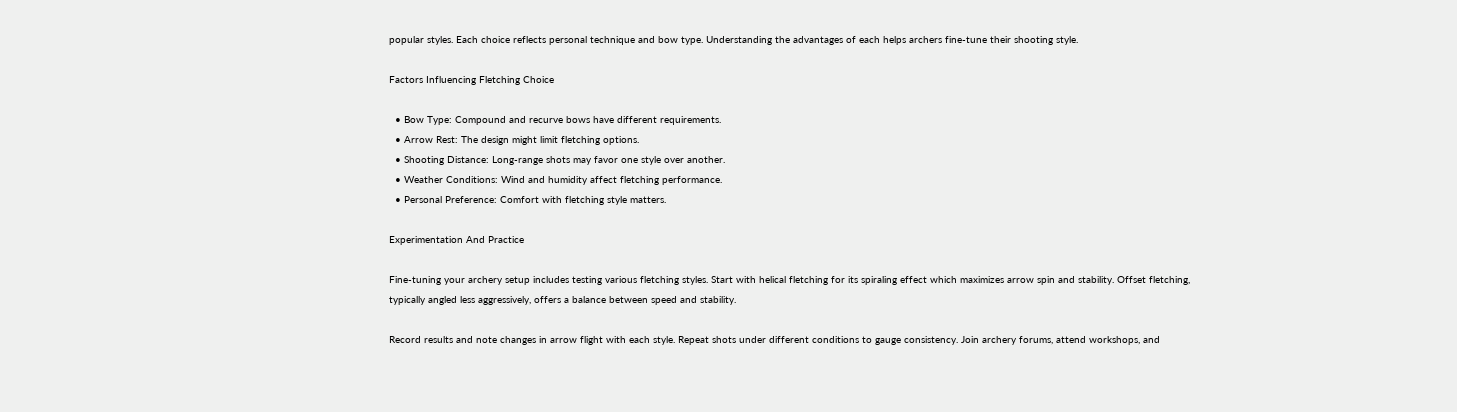popular styles. Each choice reflects personal technique and bow type. Understanding the advantages of each helps archers fine-tune their shooting style.

Factors Influencing Fletching Choice

  • Bow Type: Compound and recurve bows have different requirements.
  • Arrow Rest: The design might limit fletching options.
  • Shooting Distance: Long-range shots may favor one style over another.
  • Weather Conditions: Wind and humidity affect fletching performance.
  • Personal Preference: Comfort with fletching style matters.

Experimentation And Practice

Fine-tuning your archery setup includes testing various fletching styles. Start with helical fletching for its spiraling effect which maximizes arrow spin and stability. Offset fletching, typically angled less aggressively, offers a balance between speed and stability.

Record results and note changes in arrow flight with each style. Repeat shots under different conditions to gauge consistency. Join archery forums, attend workshops, and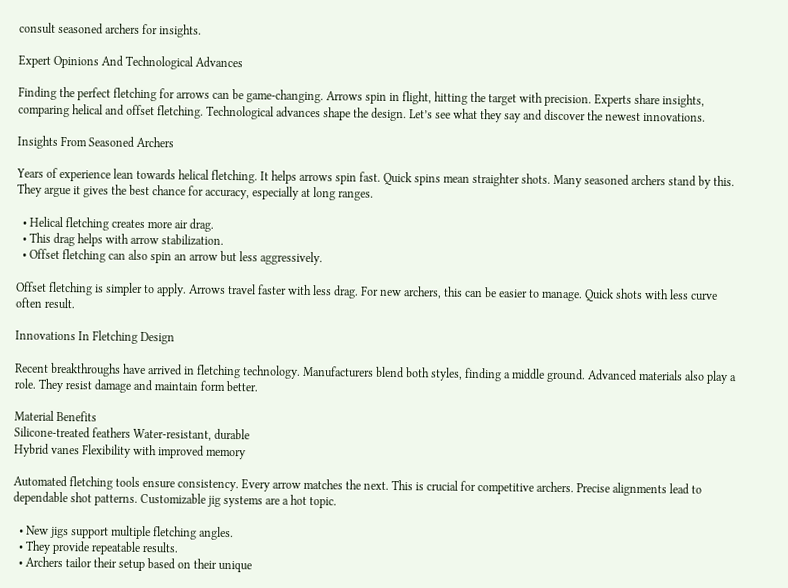consult seasoned archers for insights.

Expert Opinions And Technological Advances

Finding the perfect fletching for arrows can be game-changing. Arrows spin in flight, hitting the target with precision. Experts share insights, comparing helical and offset fletching. Technological advances shape the design. Let’s see what they say and discover the newest innovations.

Insights From Seasoned Archers

Years of experience lean towards helical fletching. It helps arrows spin fast. Quick spins mean straighter shots. Many seasoned archers stand by this. They argue it gives the best chance for accuracy, especially at long ranges.

  • Helical fletching creates more air drag.
  • This drag helps with arrow stabilization.
  • Offset fletching can also spin an arrow but less aggressively.

Offset fletching is simpler to apply. Arrows travel faster with less drag. For new archers, this can be easier to manage. Quick shots with less curve often result.

Innovations In Fletching Design

Recent breakthroughs have arrived in fletching technology. Manufacturers blend both styles, finding a middle ground. Advanced materials also play a role. They resist damage and maintain form better.

Material Benefits
Silicone-treated feathers Water-resistant, durable
Hybrid vanes Flexibility with improved memory

Automated fletching tools ensure consistency. Every arrow matches the next. This is crucial for competitive archers. Precise alignments lead to dependable shot patterns. Customizable jig systems are a hot topic.

  • New jigs support multiple fletching angles.
  • They provide repeatable results.
  • Archers tailor their setup based on their unique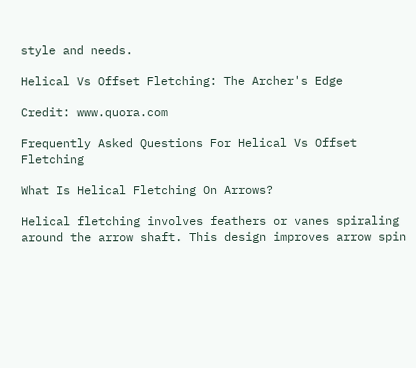style and needs.

Helical Vs Offset Fletching: The Archer's Edge

Credit: www.quora.com

Frequently Asked Questions For Helical Vs Offset Fletching

What Is Helical Fletching On Arrows?

Helical fletching involves feathers or vanes spiraling around the arrow shaft. This design improves arrow spin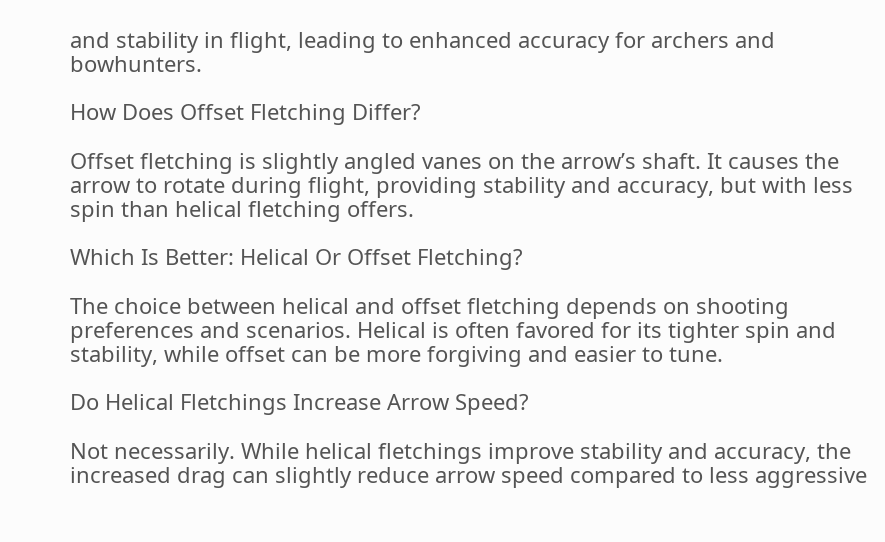and stability in flight, leading to enhanced accuracy for archers and bowhunters.

How Does Offset Fletching Differ?

Offset fletching is slightly angled vanes on the arrow’s shaft. It causes the arrow to rotate during flight, providing stability and accuracy, but with less spin than helical fletching offers.

Which Is Better: Helical Or Offset Fletching?

The choice between helical and offset fletching depends on shooting preferences and scenarios. Helical is often favored for its tighter spin and stability, while offset can be more forgiving and easier to tune.

Do Helical Fletchings Increase Arrow Speed?

Not necessarily. While helical fletchings improve stability and accuracy, the increased drag can slightly reduce arrow speed compared to less aggressive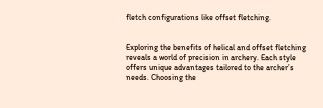fletch configurations like offset fletching.


Exploring the benefits of helical and offset fletching reveals a world of precision in archery. Each style offers unique advantages tailored to the archer’s needs. Choosing the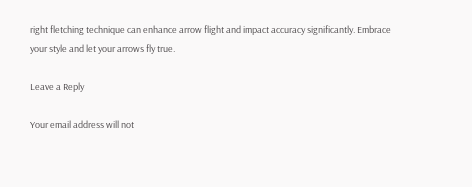right fletching technique can enhance arrow flight and impact accuracy significantly. Embrace your style and let your arrows fly true.

Leave a Reply

Your email address will not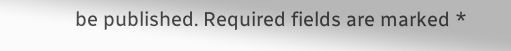be published. Required fields are marked *